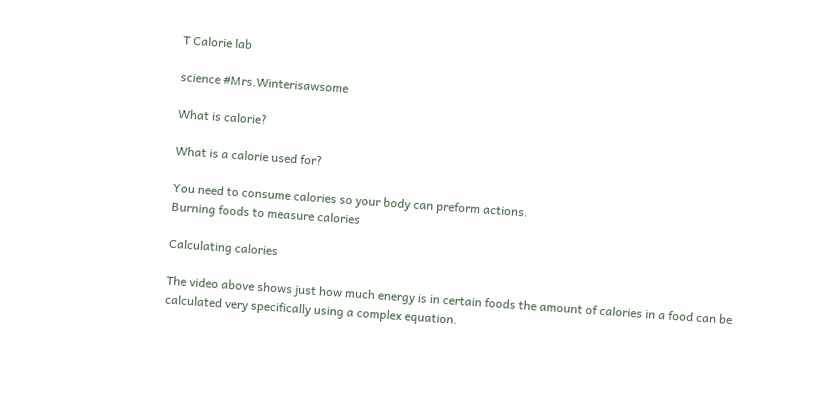T Calorie lab

science #Mrs.Winterisawsome

What is calorie?

What is a calorie used for?

You need to consume calories so your body can preform actions.
Burning foods to measure calories

Calculating calories

The video above shows just how much energy is in certain foods the amount of calories in a food can be calculated very specifically using a complex equation.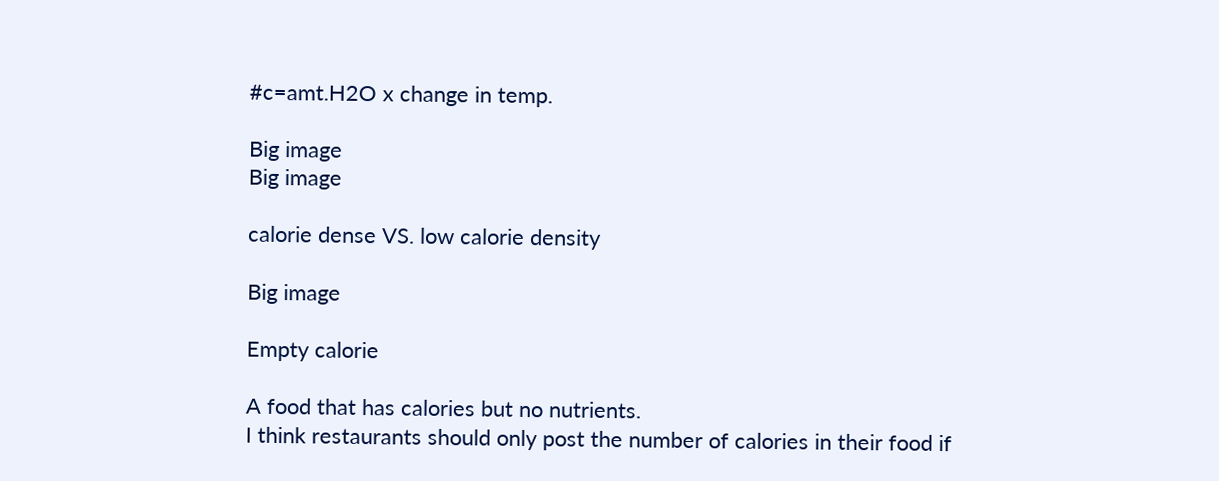#c=amt.H2O x change in temp.

Big image
Big image

calorie dense VS. low calorie density

Big image

Empty calorie

A food that has calories but no nutrients.
I think restaurants should only post the number of calories in their food if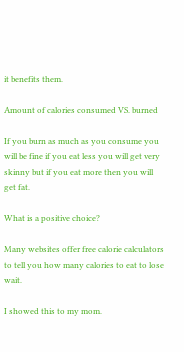it benefits them.

Amount of calories consumed VS. burned

If you burn as much as you consume you will be fine if you eat less you will get very skinny but if you eat more then you will get fat.

What is a positive choice?

Many websites offer free calorie calculators to tell you how many calories to eat to lose wait.

I showed this to my mom.